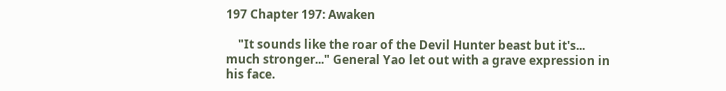197 Chapter 197: Awaken

    "It sounds like the roar of the Devil Hunter beast but it's... much stronger..." General Yao let out with a grave expression in his face.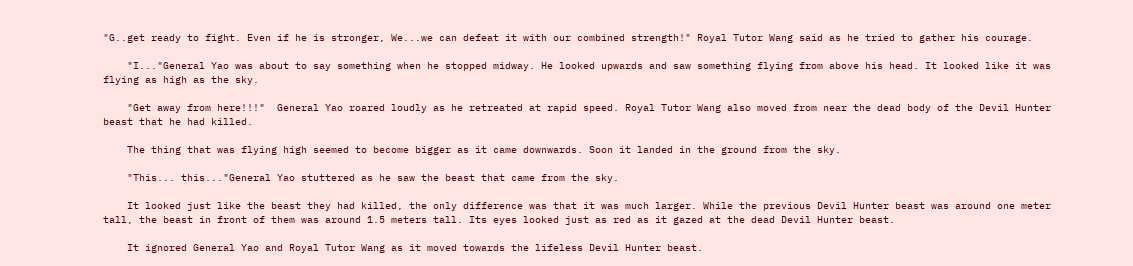"G..get ready to fight. Even if he is stronger, We...we can defeat it with our combined strength!" Royal Tutor Wang said as he tried to gather his courage.

    "I..."General Yao was about to say something when he stopped midway. He looked upwards and saw something flying from above his head. It looked like it was flying as high as the sky.

    "Get away from here!!!"  General Yao roared loudly as he retreated at rapid speed. Royal Tutor Wang also moved from near the dead body of the Devil Hunter beast that he had killed.

    The thing that was flying high seemed to become bigger as it came downwards. Soon it landed in the ground from the sky.

    "This... this..."General Yao stuttered as he saw the beast that came from the sky.

    It looked just like the beast they had killed, the only difference was that it was much larger. While the previous Devil Hunter beast was around one meter tall, the beast in front of them was around 1.5 meters tall. Its eyes looked just as red as it gazed at the dead Devil Hunter beast.

    It ignored General Yao and Royal Tutor Wang as it moved towards the lifeless Devil Hunter beast.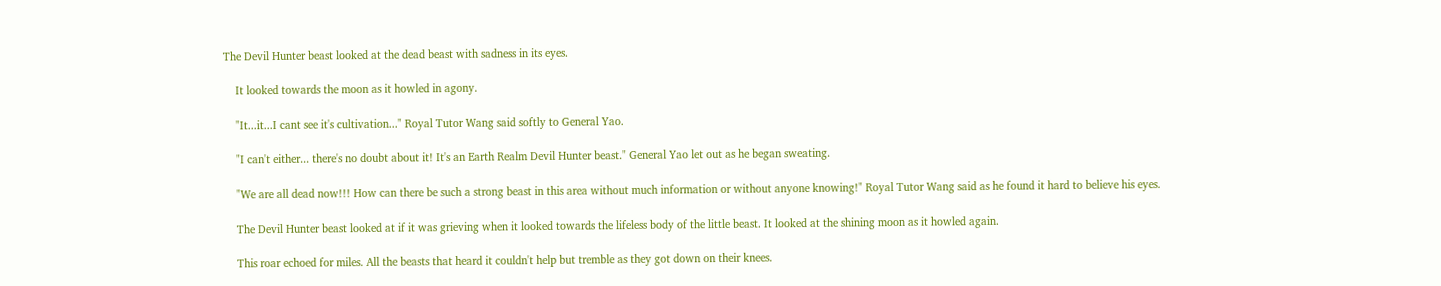The Devil Hunter beast looked at the dead beast with sadness in its eyes.

    It looked towards the moon as it howled in agony.

    "It...it...I cant see it's cultivation..." Royal Tutor Wang said softly to General Yao.

    "I can't either... there's no doubt about it! It's an Earth Realm Devil Hunter beast." General Yao let out as he began sweating.

    "We are all dead now!!! How can there be such a strong beast in this area without much information or without anyone knowing!" Royal Tutor Wang said as he found it hard to believe his eyes.

    The Devil Hunter beast looked at if it was grieving when it looked towards the lifeless body of the little beast. It looked at the shining moon as it howled again.

    This roar echoed for miles. All the beasts that heard it couldn't help but tremble as they got down on their knees.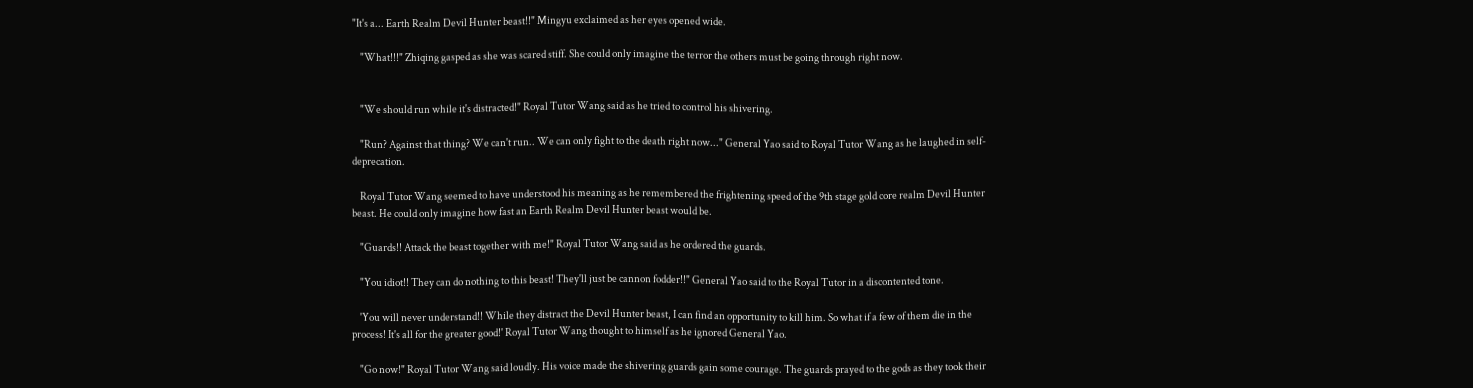"It's a... Earth Realm Devil Hunter beast!!" Mingyu exclaimed as her eyes opened wide.

    "What!!!" Zhiqing gasped as she was scared stiff. She could only imagine the terror the others must be going through right now.


    "We should run while it's distracted!" Royal Tutor Wang said as he tried to control his shivering.

    "Run? Against that thing? We can't run.. We can only fight to the death right now..." General Yao said to Royal Tutor Wang as he laughed in self-deprecation.

    Royal Tutor Wang seemed to have understood his meaning as he remembered the frightening speed of the 9th stage gold core realm Devil Hunter beast. He could only imagine how fast an Earth Realm Devil Hunter beast would be.

    "Guards!! Attack the beast together with me!" Royal Tutor Wang said as he ordered the guards.

    "You idiot!! They can do nothing to this beast! They'll just be cannon fodder!!" General Yao said to the Royal Tutor in a discontented tone.

    'You will never understand!! While they distract the Devil Hunter beast, I can find an opportunity to kill him. So what if a few of them die in the process! It's all for the greater good!' Royal Tutor Wang thought to himself as he ignored General Yao.

    "Go now!" Royal Tutor Wang said loudly. His voice made the shivering guards gain some courage. The guards prayed to the gods as they took their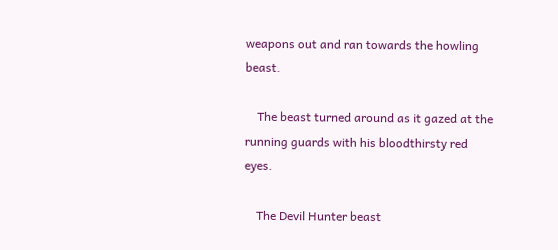weapons out and ran towards the howling beast.

    The beast turned around as it gazed at the running guards with his bloodthirsty red eyes.

    The Devil Hunter beast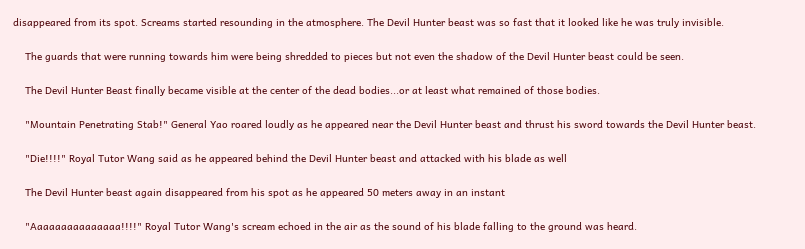disappeared from its spot. Screams started resounding in the atmosphere. The Devil Hunter beast was so fast that it looked like he was truly invisible.

    The guards that were running towards him were being shredded to pieces but not even the shadow of the Devil Hunter beast could be seen.

    The Devil Hunter Beast finally became visible at the center of the dead bodies...or at least what remained of those bodies.

    "Mountain Penetrating Stab!" General Yao roared loudly as he appeared near the Devil Hunter beast and thrust his sword towards the Devil Hunter beast.

    "Die!!!!" Royal Tutor Wang said as he appeared behind the Devil Hunter beast and attacked with his blade as well

    The Devil Hunter beast again disappeared from his spot as he appeared 50 meters away in an instant

    "Aaaaaaaaaaaaaaa!!!!" Royal Tutor Wang's scream echoed in the air as the sound of his blade falling to the ground was heard.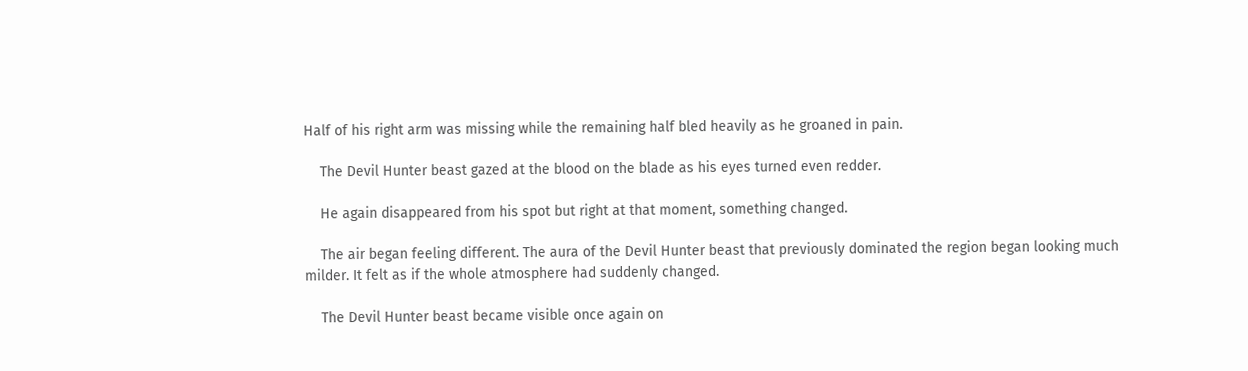Half of his right arm was missing while the remaining half bled heavily as he groaned in pain.

    The Devil Hunter beast gazed at the blood on the blade as his eyes turned even redder.

    He again disappeared from his spot but right at that moment, something changed.

    The air began feeling different. The aura of the Devil Hunter beast that previously dominated the region began looking much milder. It felt as if the whole atmosphere had suddenly changed.

    The Devil Hunter beast became visible once again on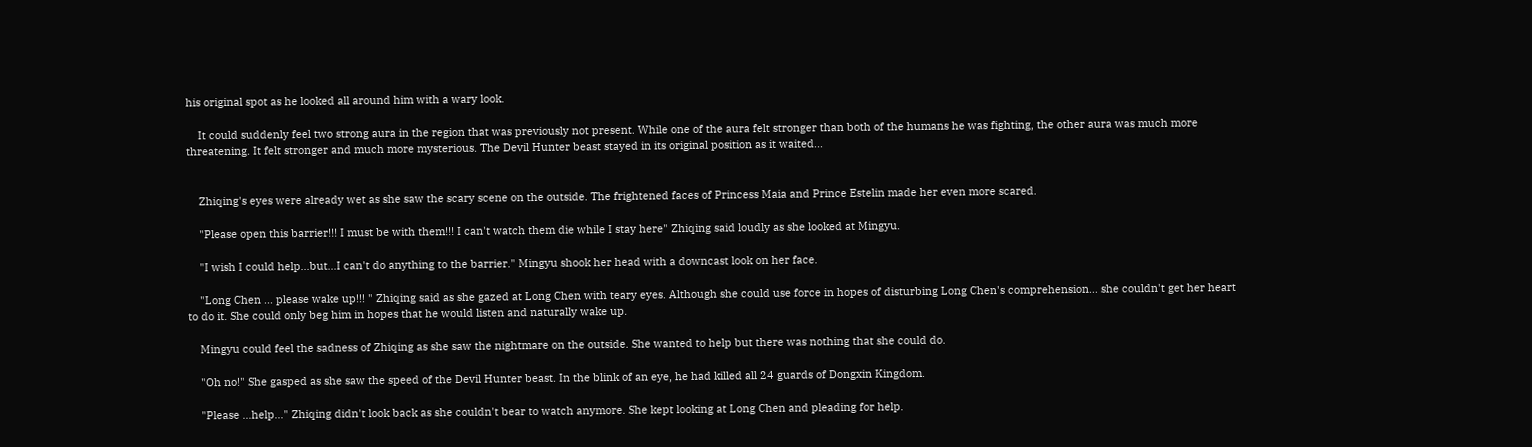his original spot as he looked all around him with a wary look.

    It could suddenly feel two strong aura in the region that was previously not present. While one of the aura felt stronger than both of the humans he was fighting, the other aura was much more threatening. It felt stronger and much more mysterious. The Devil Hunter beast stayed in its original position as it waited...


    Zhiqing's eyes were already wet as she saw the scary scene on the outside. The frightened faces of Princess Maia and Prince Estelin made her even more scared.

    "Please open this barrier!!! I must be with them!!! I can't watch them die while I stay here" Zhiqing said loudly as she looked at Mingyu.

    "I wish I could help...but...I can't do anything to the barrier." Mingyu shook her head with a downcast look on her face.

    "Long Chen ... please wake up!!! " Zhiqing said as she gazed at Long Chen with teary eyes. Although she could use force in hopes of disturbing Long Chen's comprehension... she couldn't get her heart to do it. She could only beg him in hopes that he would listen and naturally wake up.

    Mingyu could feel the sadness of Zhiqing as she saw the nightmare on the outside. She wanted to help but there was nothing that she could do.

    "Oh no!" She gasped as she saw the speed of the Devil Hunter beast. In the blink of an eye, he had killed all 24 guards of Dongxin Kingdom.

    "Please ...help..." Zhiqing didn't look back as she couldn't bear to watch anymore. She kept looking at Long Chen and pleading for help.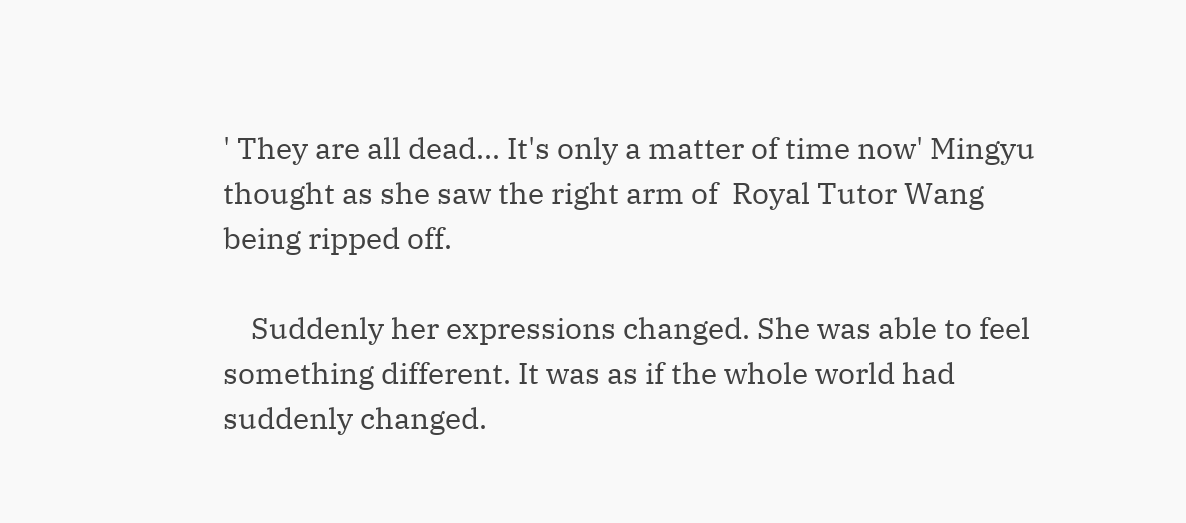' They are all dead... It's only a matter of time now' Mingyu thought as she saw the right arm of  Royal Tutor Wang being ripped off.

    Suddenly her expressions changed. She was able to feel something different. It was as if the whole world had suddenly changed.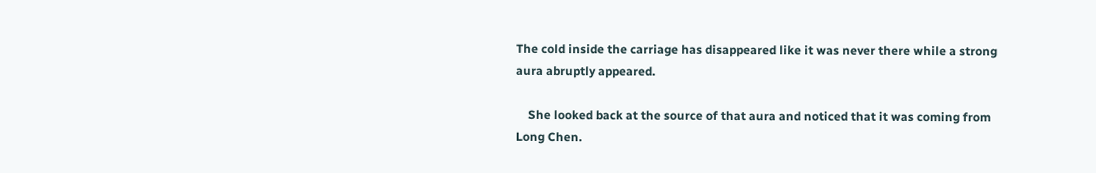The cold inside the carriage has disappeared like it was never there while a strong aura abruptly appeared.

    She looked back at the source of that aura and noticed that it was coming from Long Chen.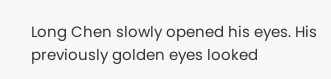Long Chen slowly opened his eyes. His previously golden eyes looked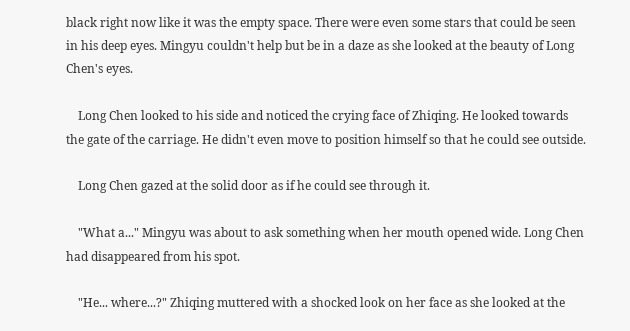black right now like it was the empty space. There were even some stars that could be seen in his deep eyes. Mingyu couldn't help but be in a daze as she looked at the beauty of Long Chen's eyes.

    Long Chen looked to his side and noticed the crying face of Zhiqing. He looked towards the gate of the carriage. He didn't even move to position himself so that he could see outside.

    Long Chen gazed at the solid door as if he could see through it.

    "What a..." Mingyu was about to ask something when her mouth opened wide. Long Chen had disappeared from his spot.

    "He... where...?" Zhiqing muttered with a shocked look on her face as she looked at the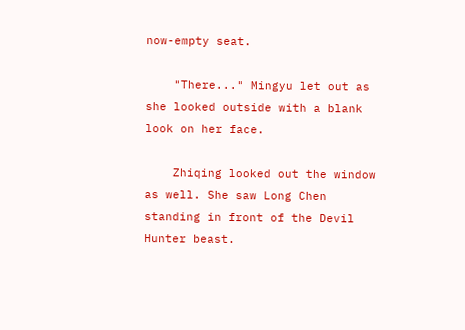now-empty seat.

    "There..." Mingyu let out as she looked outside with a blank look on her face.

    Zhiqing looked out the window as well. She saw Long Chen standing in front of the Devil Hunter beast.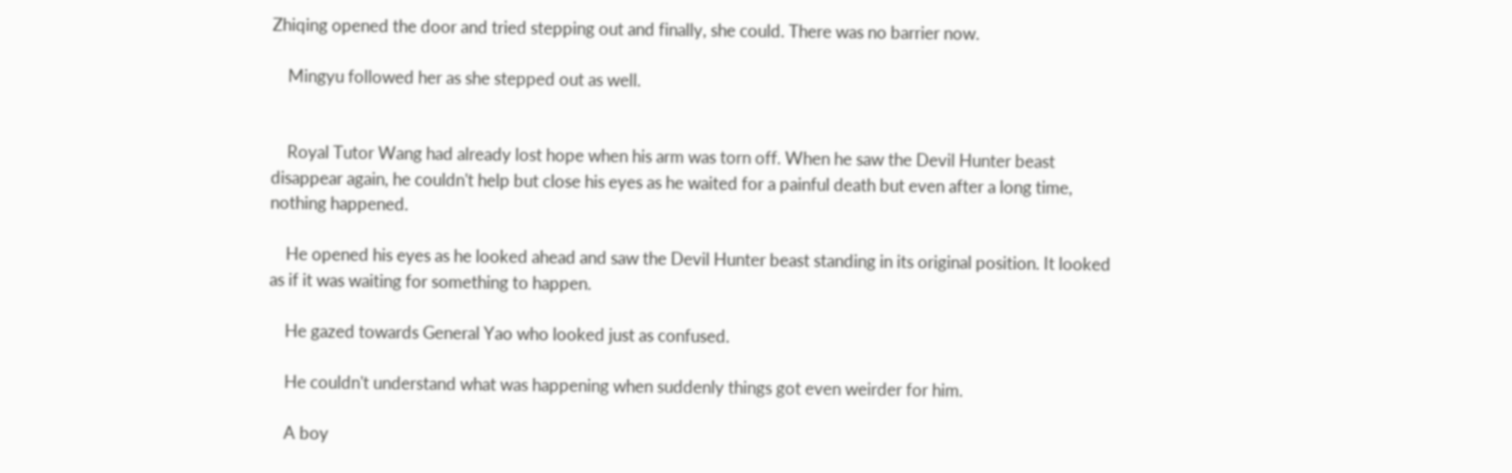Zhiqing opened the door and tried stepping out and finally, she could. There was no barrier now.

    Mingyu followed her as she stepped out as well.


    Royal Tutor Wang had already lost hope when his arm was torn off. When he saw the Devil Hunter beast disappear again, he couldn't help but close his eyes as he waited for a painful death but even after a long time, nothing happened.

    He opened his eyes as he looked ahead and saw the Devil Hunter beast standing in its original position. It looked as if it was waiting for something to happen.

    He gazed towards General Yao who looked just as confused.

    He couldn't understand what was happening when suddenly things got even weirder for him.

    A boy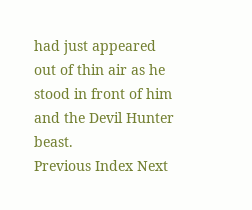had just appeared out of thin air as he stood in front of him and the Devil Hunter beast.
Previous Index Next